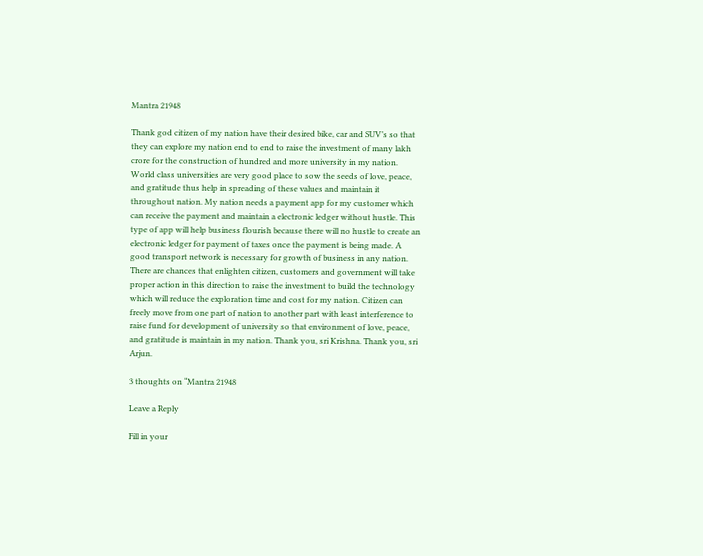Mantra 21948

Thank god citizen of my nation have their desired bike, car and SUV’s so that they can explore my nation end to end to raise the investment of many lakh crore for the construction of hundred and more university in my nation. World class universities are very good place to sow the seeds of love, peace, and gratitude thus help in spreading of these values and maintain it throughout nation. My nation needs a payment app for my customer which can receive the payment and maintain a electronic ledger without hustle. This type of app will help business flourish because there will no hustle to create an electronic ledger for payment of taxes once the payment is being made. A good transport network is necessary for growth of business in any nation. There are chances that enlighten citizen, customers and government will take proper action in this direction to raise the investment to build the technology which will reduce the exploration time and cost for my nation. Citizen can freely move from one part of nation to another part with least interference to raise fund for development of university so that environment of love, peace, and gratitude is maintain in my nation. Thank you, sri Krishna. Thank you, sri Arjun.

3 thoughts on “Mantra 21948

Leave a Reply

Fill in your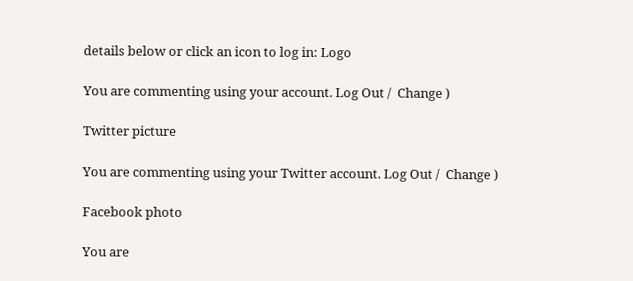details below or click an icon to log in: Logo

You are commenting using your account. Log Out /  Change )

Twitter picture

You are commenting using your Twitter account. Log Out /  Change )

Facebook photo

You are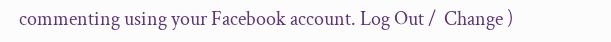commenting using your Facebook account. Log Out /  Change )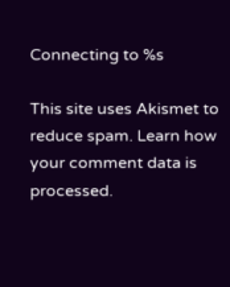Connecting to %s

This site uses Akismet to reduce spam. Learn how your comment data is processed.